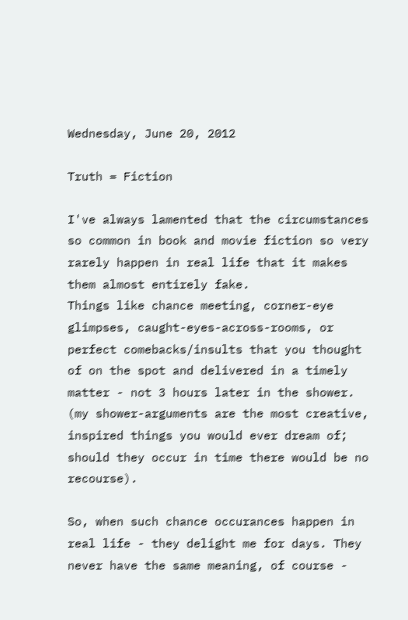Wednesday, June 20, 2012

Truth = Fiction

I've always lamented that the circumstances so common in book and movie fiction so very rarely happen in real life that it makes them almost entirely fake.
Things like chance meeting, corner-eye glimpses, caught-eyes-across-rooms, or perfect comebacks/insults that you thought of on the spot and delivered in a timely matter - not 3 hours later in the shower. (my shower-arguments are the most creative, inspired things you would ever dream of; should they occur in time there would be no recourse).

So, when such chance occurances happen in real life - they delight me for days. They never have the same meaning, of course -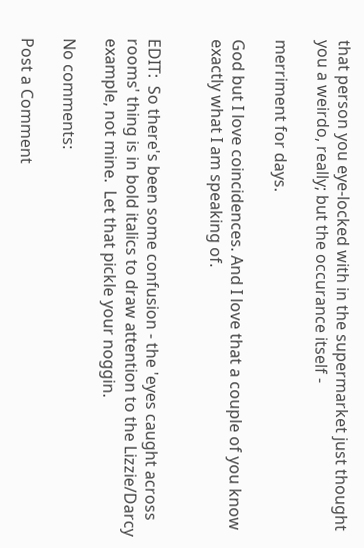that person you eye-locked with in the supermarket just thought you a weirdo, really; but the occurance itself -

merriment for days.

God but I love coincidences. And I love that a couple of you know exactly what I am speaking of.


EDIT:  So there's been some confusion - the 'eyes caught across rooms' thing is in bold italics to draw attention to the Lizzie/Darcy example, not mine.  Let that pickle your noggin.

No comments:

Post a Comment